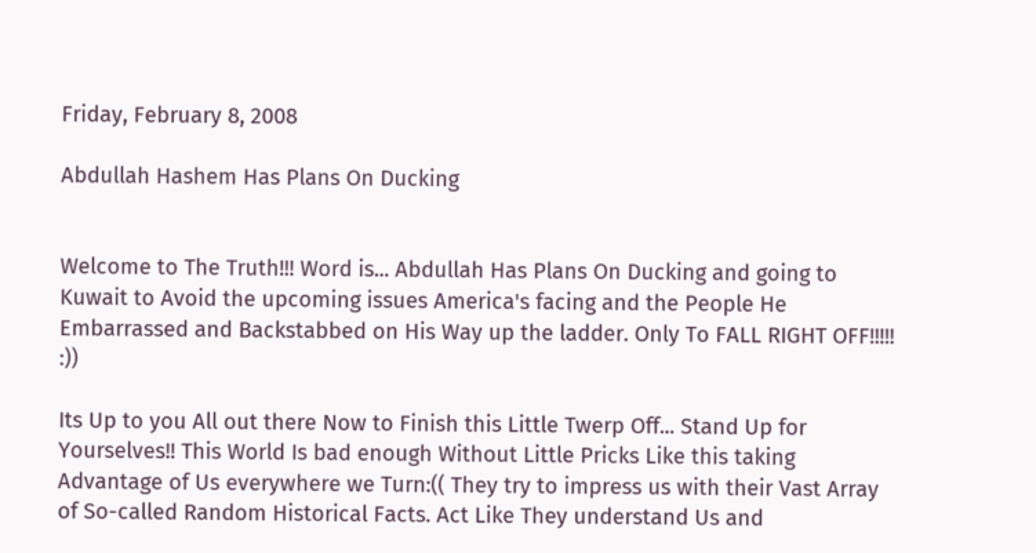Friday, February 8, 2008

Abdullah Hashem Has Plans On Ducking


Welcome to The Truth!!! Word is... Abdullah Has Plans On Ducking and going to Kuwait to Avoid the upcoming issues America's facing and the People He Embarrassed and Backstabbed on His Way up the ladder. Only To FALL RIGHT OFF!!!!! :))

Its Up to you All out there Now to Finish this Little Twerp Off... Stand Up for Yourselves!! This World Is bad enough Without Little Pricks Like this taking Advantage of Us everywhere we Turn:(( They try to impress us with their Vast Array of So-called Random Historical Facts. Act Like They understand Us and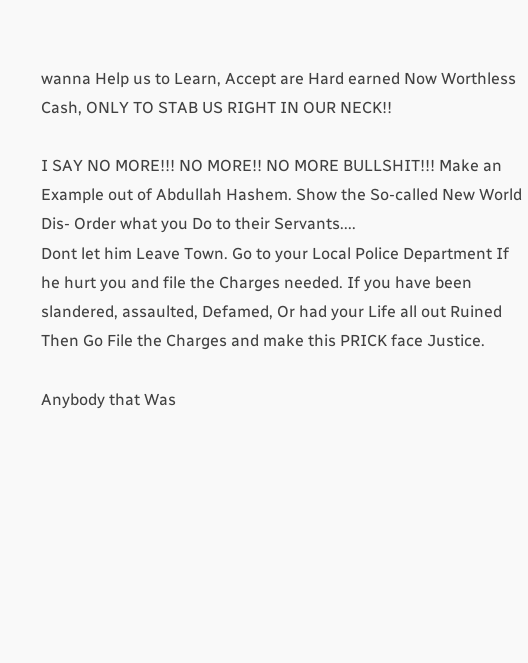wanna Help us to Learn, Accept are Hard earned Now Worthless Cash, ONLY TO STAB US RIGHT IN OUR NECK!!

I SAY NO MORE!!! NO MORE!! NO MORE BULLSHIT!!! Make an Example out of Abdullah Hashem. Show the So-called New World Dis- Order what you Do to their Servants....
Dont let him Leave Town. Go to your Local Police Department If he hurt you and file the Charges needed. If you have been slandered, assaulted, Defamed, Or had your Life all out Ruined Then Go File the Charges and make this PRICK face Justice.

Anybody that Was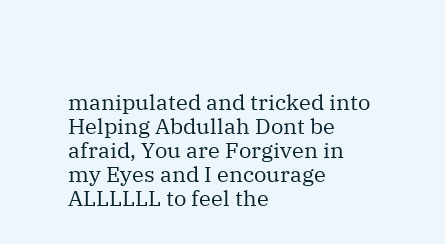manipulated and tricked into Helping Abdullah Dont be afraid, You are Forgiven in my Eyes and I encourage ALLLLLL to feel the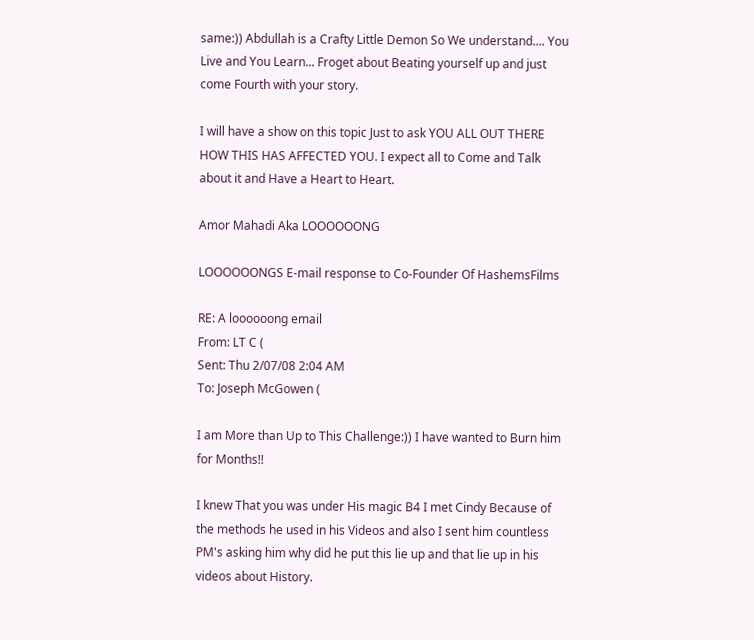same:)) Abdullah is a Crafty Little Demon So We understand.... You Live and You Learn... Froget about Beating yourself up and just come Fourth with your story.

I will have a show on this topic Just to ask YOU ALL OUT THERE HOW THIS HAS AFFECTED YOU. I expect all to Come and Talk about it and Have a Heart to Heart.

Amor Mahadi Aka LOOOOOONG

LOOOOOONGS E-mail response to Co-Founder Of HashemsFilms

RE: A loooooong email
From: LT C (
Sent: Thu 2/07/08 2:04 AM
To: Joseph McGowen (

I am More than Up to This Challenge:)) I have wanted to Burn him for Months!!

I knew That you was under His magic B4 I met Cindy Because of the methods he used in his Videos and also I sent him countless PM's asking him why did he put this lie up and that lie up in his videos about History.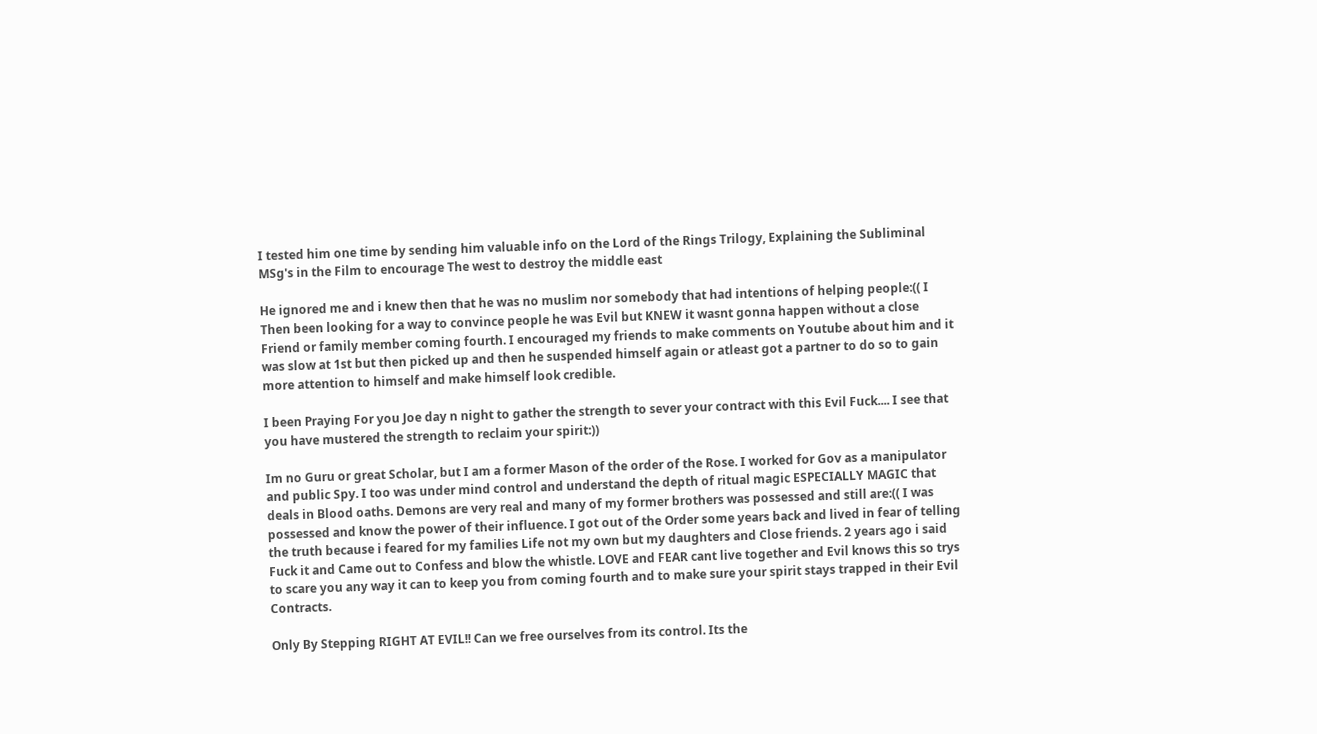I tested him one time by sending him valuable info on the Lord of the Rings Trilogy, Explaining the Subliminal MSg's in the Film to encourage The west to destroy the middle east

He ignored me and i knew then that he was no muslim nor somebody that had intentions of helping people:(( I Then been looking for a way to convince people he was Evil but KNEW it wasnt gonna happen without a close Friend or family member coming fourth. I encouraged my friends to make comments on Youtube about him and it was slow at 1st but then picked up and then he suspended himself again or atleast got a partner to do so to gain more attention to himself and make himself look credible.

I been Praying For you Joe day n night to gather the strength to sever your contract with this Evil Fuck.... I see that you have mustered the strength to reclaim your spirit:))

Im no Guru or great Scholar, but I am a former Mason of the order of the Rose. I worked for Gov as a manipulator and public Spy. I too was under mind control and understand the depth of ritual magic ESPECIALLY MAGIC that deals in Blood oaths. Demons are very real and many of my former brothers was possessed and still are:(( I was possessed and know the power of their influence. I got out of the Order some years back and lived in fear of telling the truth because i feared for my families Life not my own but my daughters and Close friends. 2 years ago i said Fuck it and Came out to Confess and blow the whistle. LOVE and FEAR cant live together and Evil knows this so trys to scare you any way it can to keep you from coming fourth and to make sure your spirit stays trapped in their Evil Contracts.

Only By Stepping RIGHT AT EVIL!! Can we free ourselves from its control. Its the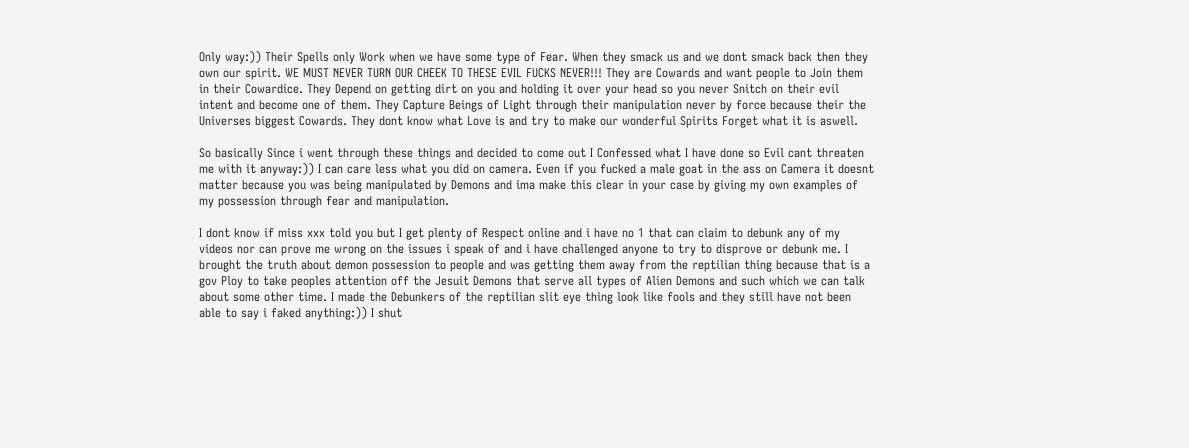Only way:)) Their Spells only Work when we have some type of Fear. When they smack us and we dont smack back then they own our spirit. WE MUST NEVER TURN OUR CHEEK TO THESE EVIL FUCKS NEVER!!! They are Cowards and want people to Join them in their Cowardice. They Depend on getting dirt on you and holding it over your head so you never Snitch on their evil intent and become one of them. They Capture Beings of Light through their manipulation never by force because their the Universes biggest Cowards. They dont know what Love is and try to make our wonderful Spirits Forget what it is aswell.

So basically Since i went through these things and decided to come out I Confessed what I have done so Evil cant threaten me with it anyway:)) I can care less what you did on camera. Even if you fucked a male goat in the ass on Camera it doesnt matter because you was being manipulated by Demons and ima make this clear in your case by giving my own examples of my possession through fear and manipulation.

I dont know if miss xxx told you but I get plenty of Respect online and i have no 1 that can claim to debunk any of my videos nor can prove me wrong on the issues i speak of and i have challenged anyone to try to disprove or debunk me. I brought the truth about demon possession to people and was getting them away from the reptilian thing because that is a gov Ploy to take peoples attention off the Jesuit Demons that serve all types of Alien Demons and such which we can talk about some other time. I made the Debunkers of the reptilian slit eye thing look like fools and they still have not been able to say i faked anything:)) I shut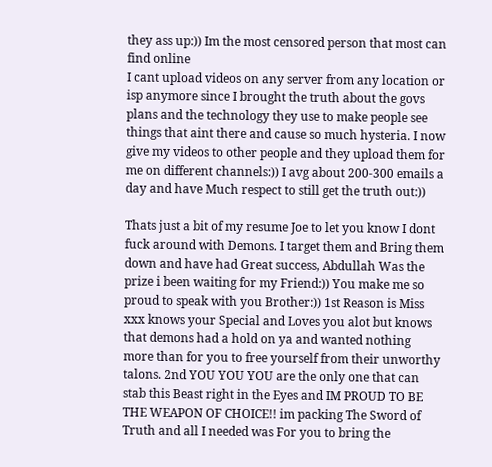they ass up:)) Im the most censored person that most can find online
I cant upload videos on any server from any location or isp anymore since I brought the truth about the govs plans and the technology they use to make people see things that aint there and cause so much hysteria. I now give my videos to other people and they upload them for me on different channels:)) I avg about 200-300 emails a day and have Much respect to still get the truth out:))

Thats just a bit of my resume Joe to let you know I dont fuck around with Demons. I target them and Bring them down and have had Great success, Abdullah Was the prize i been waiting for my Friend:)) You make me so proud to speak with you Brother:)) 1st Reason is Miss xxx knows your Special and Loves you alot but knows that demons had a hold on ya and wanted nothing more than for you to free yourself from their unworthy talons. 2nd YOU YOU YOU are the only one that can stab this Beast right in the Eyes and IM PROUD TO BE THE WEAPON OF CHOICE!! im packing The Sword of Truth and all I needed was For you to bring the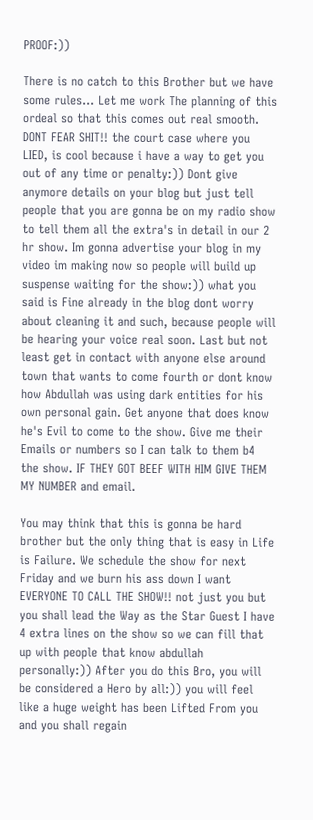PROOF:))

There is no catch to this Brother but we have some rules... Let me work The planning of this ordeal so that this comes out real smooth. DONT FEAR SHIT!! the court case where you LIED, is cool because i have a way to get you out of any time or penalty:)) Dont give anymore details on your blog but just tell people that you are gonna be on my radio show to tell them all the extra's in detail in our 2 hr show. Im gonna advertise your blog in my video im making now so people will build up suspense waiting for the show:)) what you said is Fine already in the blog dont worry about cleaning it and such, because people will be hearing your voice real soon. Last but not least get in contact with anyone else around town that wants to come fourth or dont know how Abdullah was using dark entities for his own personal gain. Get anyone that does know he's Evil to come to the show. Give me their Emails or numbers so I can talk to them b4 the show. IF THEY GOT BEEF WITH HIM GIVE THEM MY NUMBER and email.

You may think that this is gonna be hard brother but the only thing that is easy in Life is Failure. We schedule the show for next Friday and we burn his ass down I want EVERYONE TO CALL THE SHOW!! not just you but you shall lead the Way as the Star Guest I have 4 extra lines on the show so we can fill that up with people that know abdullah personally:)) After you do this Bro, you will be considered a Hero by all:)) you will feel like a huge weight has been Lifted From you and you shall regain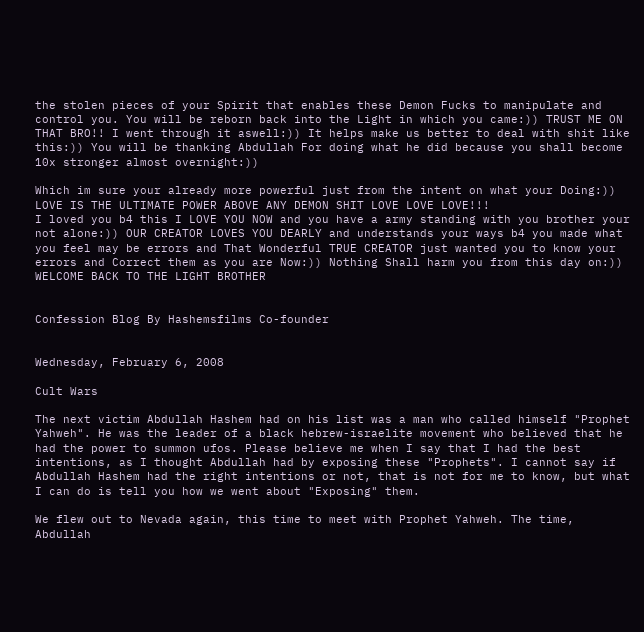the stolen pieces of your Spirit that enables these Demon Fucks to manipulate and control you. You will be reborn back into the Light in which you came:)) TRUST ME ON THAT BRO!! I went through it aswell:)) It helps make us better to deal with shit like this:)) You will be thanking Abdullah For doing what he did because you shall become 10x stronger almost overnight:))

Which im sure your already more powerful just from the intent on what your Doing:)) LOVE IS THE ULTIMATE POWER ABOVE ANY DEMON SHIT LOVE LOVE LOVE!!!
I loved you b4 this I LOVE YOU NOW and you have a army standing with you brother your not alone:)) OUR CREATOR LOVES YOU DEARLY and understands your ways b4 you made what you feel may be errors and That Wonderful TRUE CREATOR just wanted you to know your errors and Correct them as you are Now:)) Nothing Shall harm you from this day on:)) WELCOME BACK TO THE LIGHT BROTHER


Confession Blog By Hashemsfilms Co-founder


Wednesday, February 6, 2008

Cult Wars

The next victim Abdullah Hashem had on his list was a man who called himself "Prophet Yahweh". He was the leader of a black hebrew-israelite movement who believed that he had the power to summon ufos. Please believe me when I say that I had the best intentions, as I thought Abdullah had by exposing these "Prophets". I cannot say if Abdullah Hashem had the right intentions or not, that is not for me to know, but what I can do is tell you how we went about "Exposing" them.

We flew out to Nevada again, this time to meet with Prophet Yahweh. The time, Abdullah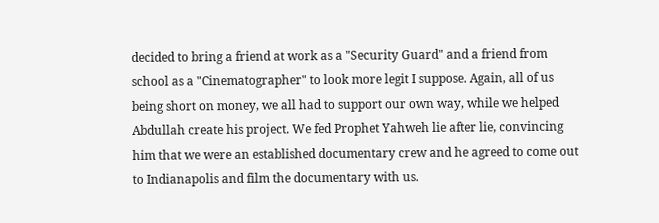decided to bring a friend at work as a "Security Guard" and a friend from school as a "Cinematographer" to look more legit I suppose. Again, all of us being short on money, we all had to support our own way, while we helped Abdullah create his project. We fed Prophet Yahweh lie after lie, convincing him that we were an established documentary crew and he agreed to come out to Indianapolis and film the documentary with us.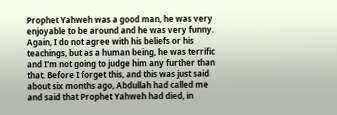Prophet Yahweh was a good man, he was very enjoyable to be around and he was very funny. Again, I do not agree with his beliefs or his teachings, but as a human being, he was terrific and I'm not going to judge him any further than that. Before I forget this, and this was just said about six months ago, Abdullah had called me and said that Prophet Yahweh had died, in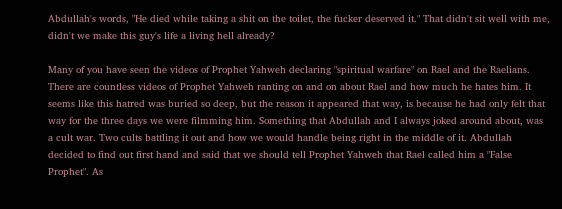Abdullah's words, "He died while taking a shit on the toilet, the fucker deserved it." That didn't sit well with me, didn't we make this guy's life a living hell already?

Many of you have seen the videos of Prophet Yahweh declaring "spiritual warfare" on Rael and the Raelians. There are countless videos of Prophet Yahweh ranting on and on about Rael and how much he hates him. It seems like this hatred was buried so deep, but the reason it appeared that way, is because he had only felt that way for the three days we were filmming him. Something that Abdullah and I always joked around about, was a cult war. Two cults battling it out and how we would handle being right in the middle of it. Abdullah decided to find out first hand and said that we should tell Prophet Yahweh that Rael called him a "False Prophet". As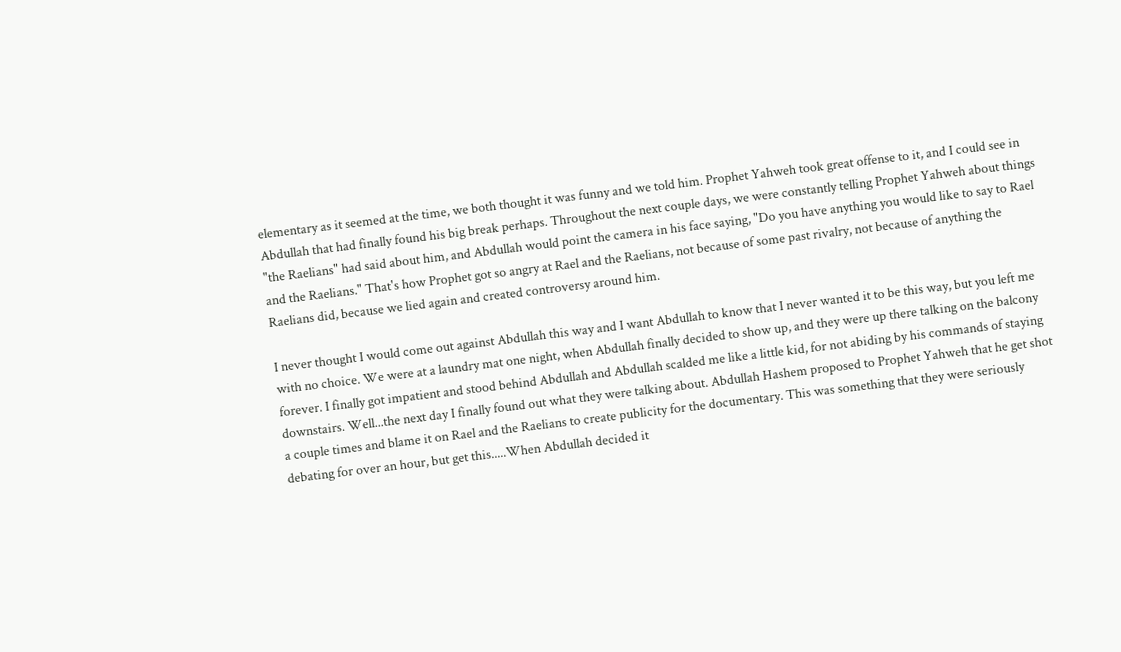elementary as it seemed at the time, we both thought it was funny and we told him. Prophet Yahweh took great offense to it, and I could see in Abdullah that had finally found his big break perhaps. Throughout the next couple days, we were constantly telling Prophet Yahweh about things "the Raelians" had said about him, and Abdullah would point the camera in his face saying, "Do you have anything you would like to say to Rael and the Raelians." That's how Prophet got so angry at Rael and the Raelians, not because of some past rivalry, not because of anything the Raelians did, because we lied again and created controversy around him.

I never thought I would come out against Abdullah this way and I want Abdullah to know that I never wanted it to be this way, but you left me with no choice. We were at a laundry mat one night, when Abdullah finally decided to show up, and they were up there talking on the balcony forever. I finally got impatient and stood behind Abdullah and Abdullah scalded me like a little kid, for not abiding by his commands of staying downstairs. Well...the next day I finally found out what they were talking about. Abdullah Hashem proposed to Prophet Yahweh that he get shot a couple times and blame it on Rael and the Raelians to create publicity for the documentary. This was something that they were seriously debating for over an hour, but get this.....When Abdullah decided it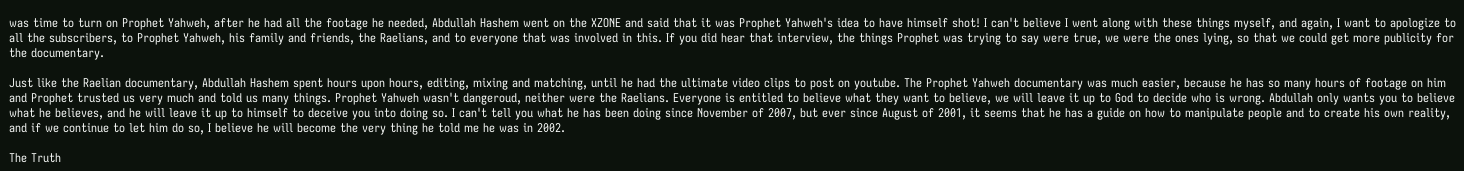was time to turn on Prophet Yahweh, after he had all the footage he needed, Abdullah Hashem went on the XZONE and said that it was Prophet Yahweh's idea to have himself shot! I can't believe I went along with these things myself, and again, I want to apologize to all the subscribers, to Prophet Yahweh, his family and friends, the Raelians, and to everyone that was involved in this. If you did hear that interview, the things Prophet was trying to say were true, we were the ones lying, so that we could get more publicity for the documentary.

Just like the Raelian documentary, Abdullah Hashem spent hours upon hours, editing, mixing and matching, until he had the ultimate video clips to post on youtube. The Prophet Yahweh documentary was much easier, because he has so many hours of footage on him and Prophet trusted us very much and told us many things. Prophet Yahweh wasn't dangeroud, neither were the Raelians. Everyone is entitled to believe what they want to believe, we will leave it up to God to decide who is wrong. Abdullah only wants you to believe what he believes, and he will leave it up to himself to deceive you into doing so. I can't tell you what he has been doing since November of 2007, but ever since August of 2001, it seems that he has a guide on how to manipulate people and to create his own reality, and if we continue to let him do so, I believe he will become the very thing he told me he was in 2002.

The Truth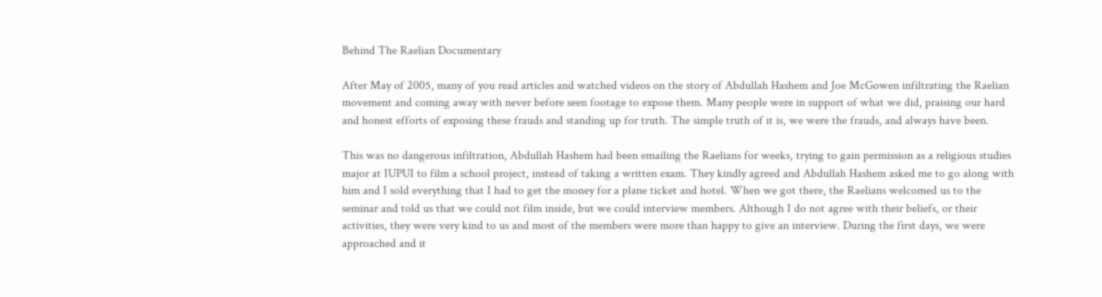Behind The Raelian Documentary

After May of 2005, many of you read articles and watched videos on the story of Abdullah Hashem and Joe McGowen infiltrating the Raelian movement and coming away with never before seen footage to expose them. Many people were in support of what we did, praising our hard and honest efforts of exposing these frauds and standing up for truth. The simple truth of it is, we were the frauds, and always have been.

This was no dangerous infiltration, Abdullah Hashem had been emailing the Raelians for weeks, trying to gain permission as a religious studies major at IUPUI to film a school project, instead of taking a written exam. They kindly agreed and Abdullah Hashem asked me to go along with him and I sold everything that I had to get the money for a plane ticket and hotel. When we got there, the Raelians welcomed us to the seminar and told us that we could not film inside, but we could interview members. Although I do not agree with their beliefs, or their activities, they were very kind to us and most of the members were more than happy to give an interview. During the first days, we were approached and it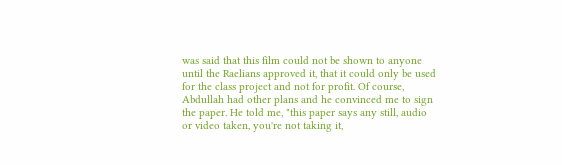was said that this film could not be shown to anyone until the Raelians approved it, that it could only be used for the class project and not for profit. Of course, Abdullah had other plans and he convinced me to sign the paper. He told me, "this paper says any still, audio or video taken, you're not taking it,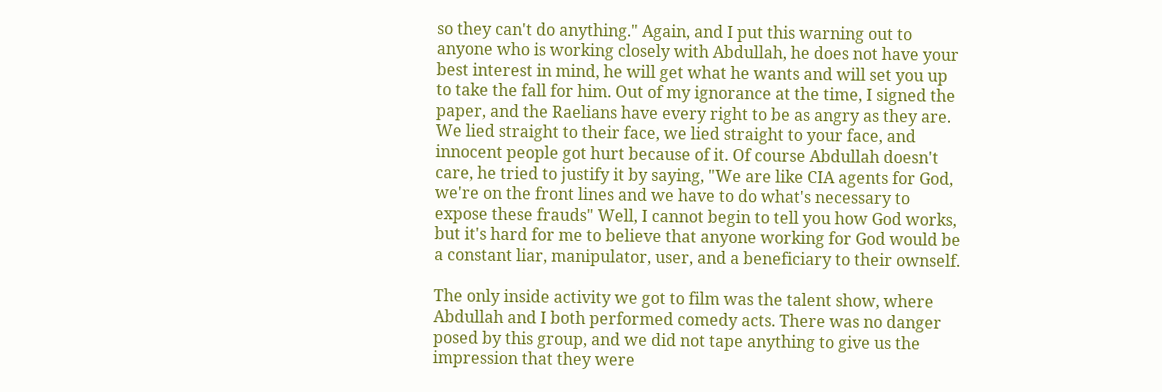so they can't do anything." Again, and I put this warning out to anyone who is working closely with Abdullah, he does not have your best interest in mind, he will get what he wants and will set you up to take the fall for him. Out of my ignorance at the time, I signed the paper, and the Raelians have every right to be as angry as they are. We lied straight to their face, we lied straight to your face, and innocent people got hurt because of it. Of course Abdullah doesn't care, he tried to justify it by saying, "We are like CIA agents for God, we're on the front lines and we have to do what's necessary to expose these frauds" Well, I cannot begin to tell you how God works, but it's hard for me to believe that anyone working for God would be a constant liar, manipulator, user, and a beneficiary to their ownself.

The only inside activity we got to film was the talent show, where Abdullah and I both performed comedy acts. There was no danger posed by this group, and we did not tape anything to give us the impression that they were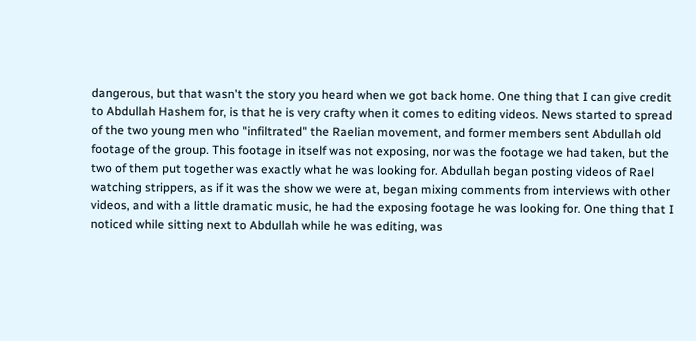dangerous, but that wasn't the story you heard when we got back home. One thing that I can give credit to Abdullah Hashem for, is that he is very crafty when it comes to editing videos. News started to spread of the two young men who "infiltrated" the Raelian movement, and former members sent Abdullah old footage of the group. This footage in itself was not exposing, nor was the footage we had taken, but the two of them put together was exactly what he was looking for. Abdullah began posting videos of Rael watching strippers, as if it was the show we were at, began mixing comments from interviews with other videos, and with a little dramatic music, he had the exposing footage he was looking for. One thing that I noticed while sitting next to Abdullah while he was editing, was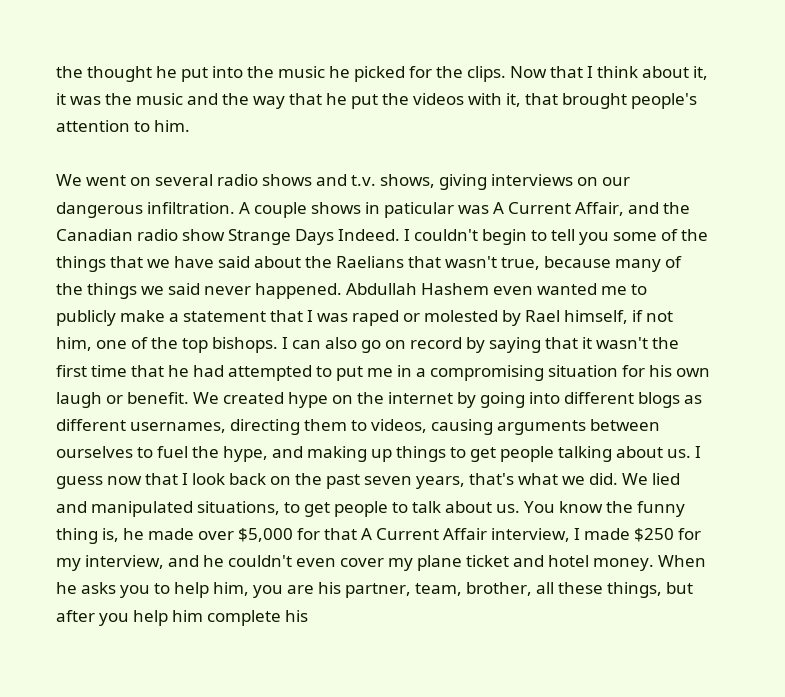the thought he put into the music he picked for the clips. Now that I think about it, it was the music and the way that he put the videos with it, that brought people's attention to him.

We went on several radio shows and t.v. shows, giving interviews on our dangerous infiltration. A couple shows in paticular was A Current Affair, and the Canadian radio show Strange Days Indeed. I couldn't begin to tell you some of the things that we have said about the Raelians that wasn't true, because many of the things we said never happened. Abdullah Hashem even wanted me to publicly make a statement that I was raped or molested by Rael himself, if not him, one of the top bishops. I can also go on record by saying that it wasn't the first time that he had attempted to put me in a compromising situation for his own laugh or benefit. We created hype on the internet by going into different blogs as different usernames, directing them to videos, causing arguments between ourselves to fuel the hype, and making up things to get people talking about us. I guess now that I look back on the past seven years, that's what we did. We lied and manipulated situations, to get people to talk about us. You know the funny thing is, he made over $5,000 for that A Current Affair interview, I made $250 for my interview, and he couldn't even cover my plane ticket and hotel money. When he asks you to help him, you are his partner, team, brother, all these things, but after you help him complete his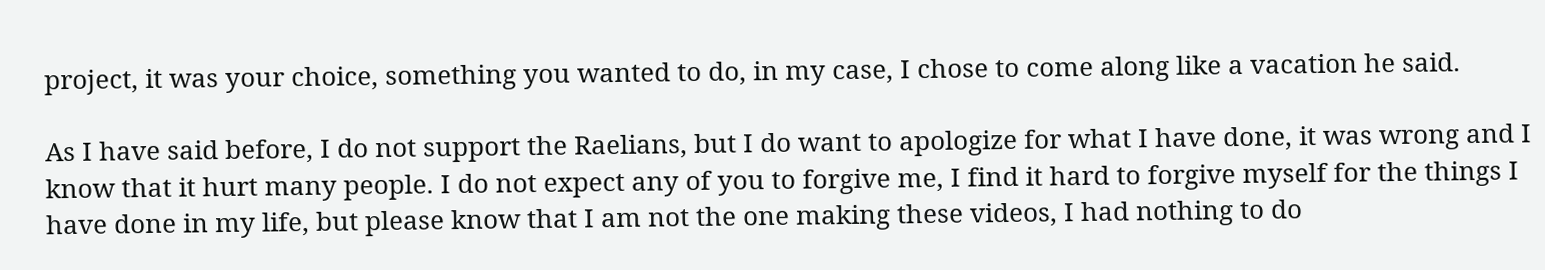project, it was your choice, something you wanted to do, in my case, I chose to come along like a vacation he said.

As I have said before, I do not support the Raelians, but I do want to apologize for what I have done, it was wrong and I know that it hurt many people. I do not expect any of you to forgive me, I find it hard to forgive myself for the things I have done in my life, but please know that I am not the one making these videos, I had nothing to do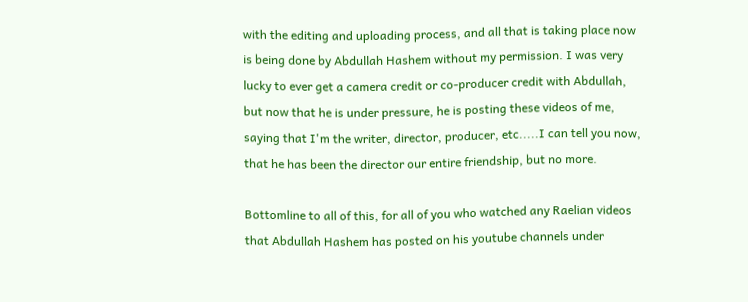with the editing and uploading process, and all that is taking place now is being done by Abdullah Hashem without my permission. I was very lucky to ever get a camera credit or co-producer credit with Abdullah, but now that he is under pressure, he is posting these videos of me, saying that I'm the writer, director, producer, etc.....I can tell you now, that he has been the director our entire friendship, but no more.

Bottomline to all of this, for all of you who watched any Raelian videos that Abdullah Hashem has posted on his youtube channels under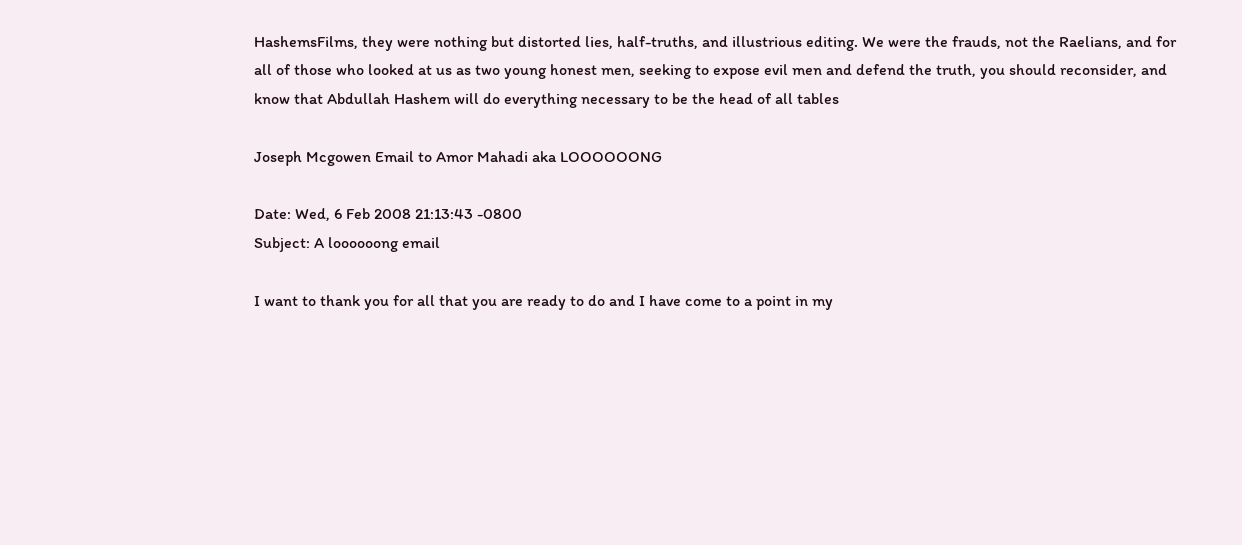HashemsFilms, they were nothing but distorted lies, half-truths, and illustrious editing. We were the frauds, not the Raelians, and for all of those who looked at us as two young honest men, seeking to expose evil men and defend the truth, you should reconsider, and know that Abdullah Hashem will do everything necessary to be the head of all tables

Joseph Mcgowen Email to Amor Mahadi aka LOOOOOONG

Date: Wed, 6 Feb 2008 21:13:43 -0800
Subject: A loooooong email

I want to thank you for all that you are ready to do and I have come to a point in my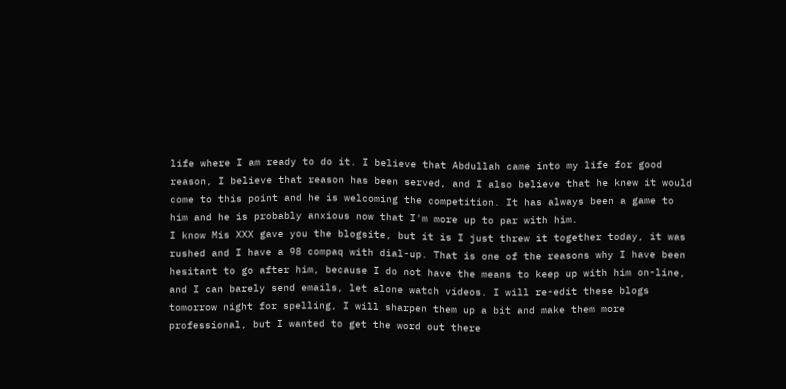life where I am ready to do it. I believe that Abdullah came into my life for good reason, I believe that reason has been served, and I also believe that he knew it would come to this point and he is welcoming the competition. It has always been a game to him and he is probably anxious now that I'm more up to par with him.
I know Mis XXX gave you the blogsite, but it is I just threw it together today, it was rushed and I have a 98 compaq with dial-up. That is one of the reasons why I have been hesitant to go after him, because I do not have the means to keep up with him on-line, and I can barely send emails, let alone watch videos. I will re-edit these blogs tomorrow night for spelling, I will sharpen them up a bit and make them more professional, but I wanted to get the word out there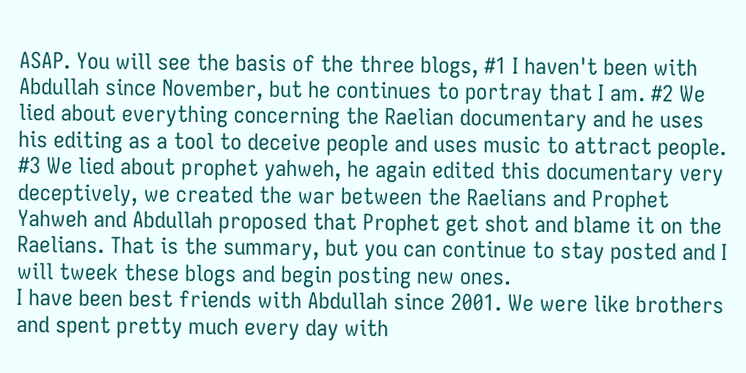ASAP. You will see the basis of the three blogs, #1 I haven't been with Abdullah since November, but he continues to portray that I am. #2 We lied about everything concerning the Raelian documentary and he uses his editing as a tool to deceive people and uses music to attract people. #3 We lied about prophet yahweh, he again edited this documentary very deceptively, we created the war between the Raelians and Prophet Yahweh and Abdullah proposed that Prophet get shot and blame it on the Raelians. That is the summary, but you can continue to stay posted and I will tweek these blogs and begin posting new ones.
I have been best friends with Abdullah since 2001. We were like brothers and spent pretty much every day with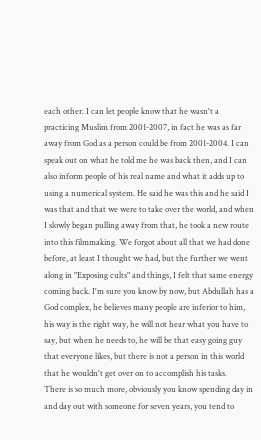each other. I can let people know that he wasn't a practicing Muslim from 2001-2007, in fact he was as far away from God as a person could be from 2001-2004. I can speak out on what he told me he was back then, and I can also inform people of his real name and what it adds up to using a numerical system. He said he was this and he said I was that and that we were to take over the world, and when I slowly began pulling away from that, he took a new route into this filmmaking. We forgot about all that we had done before, at least I thought we had, but the further we went along in "Exposing cults" and things, I felt that same energy coming back. I'm sure you know by now, but Abdullah has a God complex, he believes many people are inferior to him, his way is the right way, he will not hear what you have to say, but when he needs to, he will be that easy going guy that everyone likes, but there is not a person in this world that he wouldn't get over on to accomplish his tasks.
There is so much more, obviously you know spending day in and day out with someone for seven years, you tend to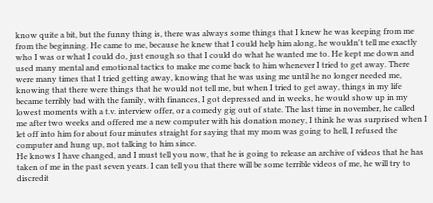know quite a bit, but the funny thing is, there was always some things that I knew he was keeping from me from the beginning. He came to me, because he knew that I could help him along, he wouldn't tell me exactly who I was or what I could do, just enough so that I could do what he wanted me to. He kept me down and used many mental and emotional tactics to make me come back to him whenever I tried to get away. There were many times that I tried getting away, knowing that he was using me until he no longer needed me, knowing that there were things that he would not tell me, but when I tried to get away, things in my life became terribly bad with the family, with finances, I got depressed and in weeks, he would show up in my lowest moments with a t.v. interview offer, or a comedy gig out of state. The last time in november, he called me after two weeks and offered me a new computer with his donation money, I think he was surprised when I let off into him for about four minutes straight for saying that my mom was going to hell, I refused the computer and hung up, not talking to him since.
He knows I have changed, and I must tell you now, that he is going to release an archive of videos that he has taken of me in the past seven years. I can tell you that there will be some terrible videos of me, he will try to discredit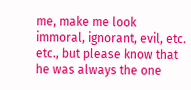me, make me look immoral, ignorant, evil, etc. etc., but please know that he was always the one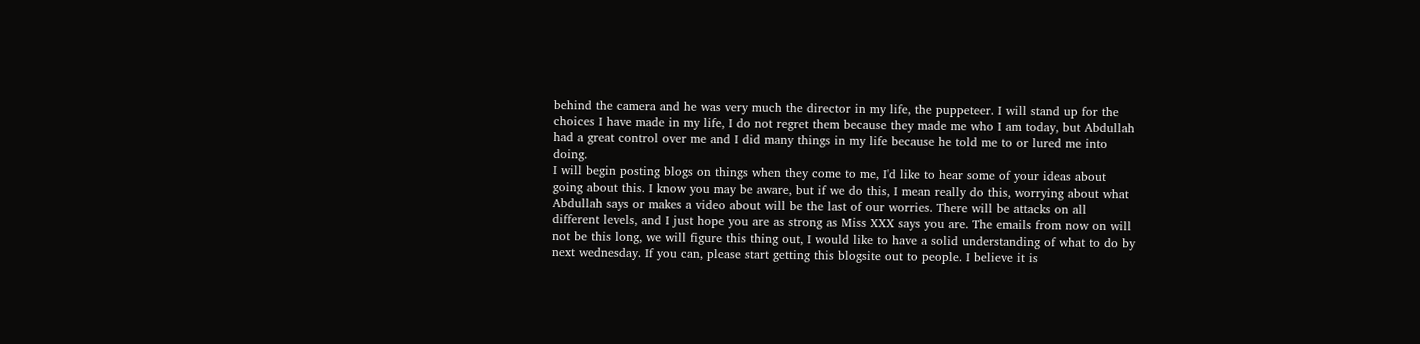behind the camera and he was very much the director in my life, the puppeteer. I will stand up for the choices I have made in my life, I do not regret them because they made me who I am today, but Abdullah had a great control over me and I did many things in my life because he told me to or lured me into doing.
I will begin posting blogs on things when they come to me, I'd like to hear some of your ideas about going about this. I know you may be aware, but if we do this, I mean really do this, worrying about what Abdullah says or makes a video about will be the last of our worries. There will be attacks on all different levels, and I just hope you are as strong as Miss XXX says you are. The emails from now on will not be this long, we will figure this thing out, I would like to have a solid understanding of what to do by next wednesday. If you can, please start getting this blogsite out to people. I believe it is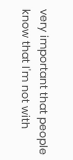very important that people know that I'm not with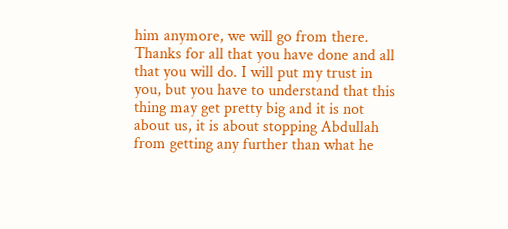him anymore, we will go from there.
Thanks for all that you have done and all that you will do. I will put my trust in you, but you have to understand that this thing may get pretty big and it is not about us, it is about stopping Abdullah from getting any further than what he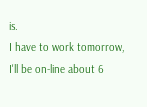is.
I have to work tomorrow, I'll be on-line about 6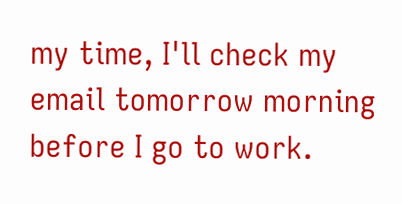my time, I'll check my email tomorrow morning before I go to work.